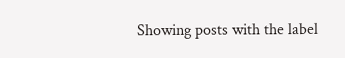Showing posts with the label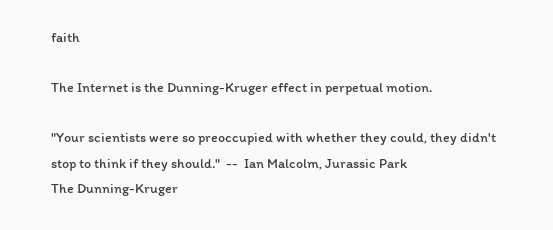faith

The Internet is the Dunning-Kruger effect in perpetual motion.

"Your scientists were so preoccupied with whether they could, they didn't stop to think if they should."  --  Ian Malcolm, Jurassic Park
The Dunning-Kruger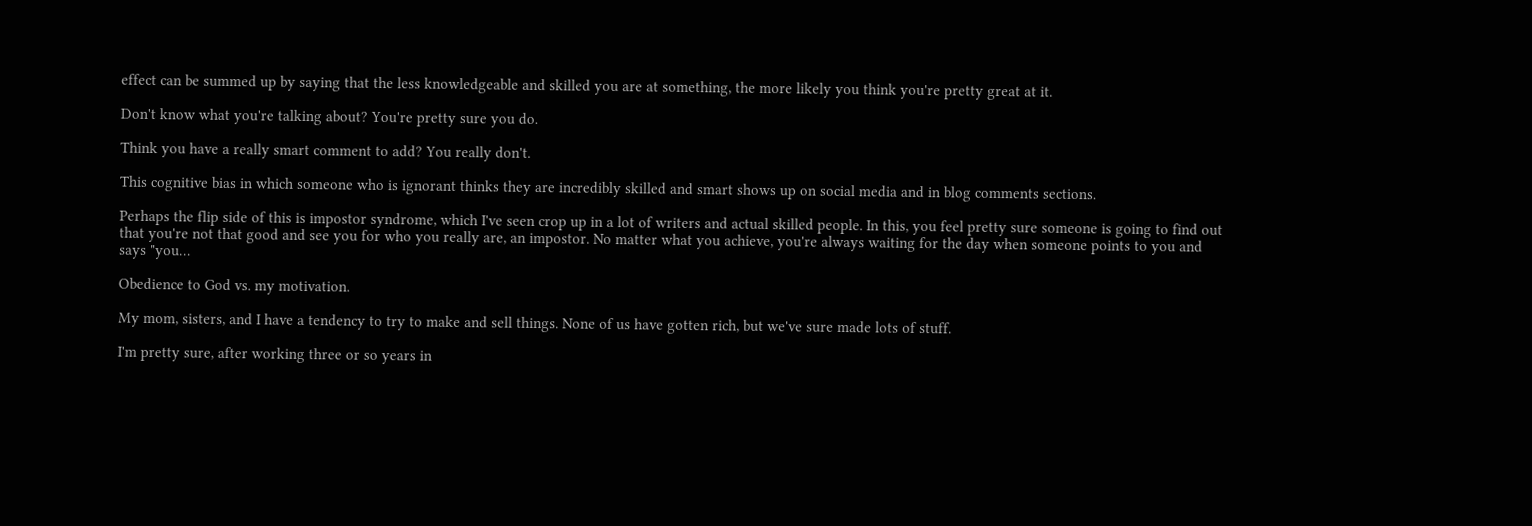effect can be summed up by saying that the less knowledgeable and skilled you are at something, the more likely you think you're pretty great at it.

Don't know what you're talking about? You're pretty sure you do.

Think you have a really smart comment to add? You really don't.

This cognitive bias in which someone who is ignorant thinks they are incredibly skilled and smart shows up on social media and in blog comments sections.

Perhaps the flip side of this is impostor syndrome, which I've seen crop up in a lot of writers and actual skilled people. In this, you feel pretty sure someone is going to find out that you're not that good and see you for who you really are, an impostor. No matter what you achieve, you're always waiting for the day when someone points to you and says "you…

Obedience to God vs. my motivation.

My mom, sisters, and I have a tendency to try to make and sell things. None of us have gotten rich, but we've sure made lots of stuff.

I'm pretty sure, after working three or so years in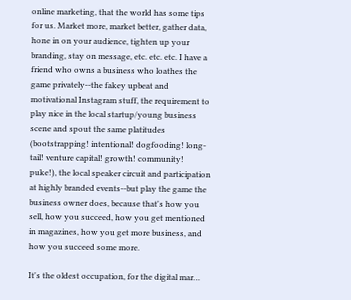online marketing, that the world has some tips for us. Market more, market better, gather data, hone in on your audience, tighten up your branding, stay on message, etc. etc. etc. I have a friend who owns a business who loathes the game privately--the fakey upbeat and motivational Instagram stuff, the requirement to play nice in the local startup/young business scene and spout the same platitudes (bootstrapping! intentional! dogfooding! long-tail! venture capital! growth! community! puke!), the local speaker circuit and participation at highly branded events--but play the game the business owner does, because that's how you sell, how you succeed, how you get mentioned in magazines, how you get more business, and how you succeed some more.

It's the oldest occupation, for the digital mar…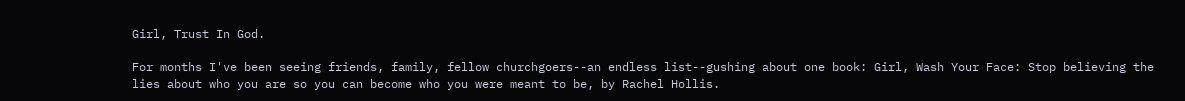Girl, Trust In God.

For months I've been seeing friends, family, fellow churchgoers--an endless list--gushing about one book: Girl, Wash Your Face: Stop believing the lies about who you are so you can become who you were meant to be, by Rachel Hollis.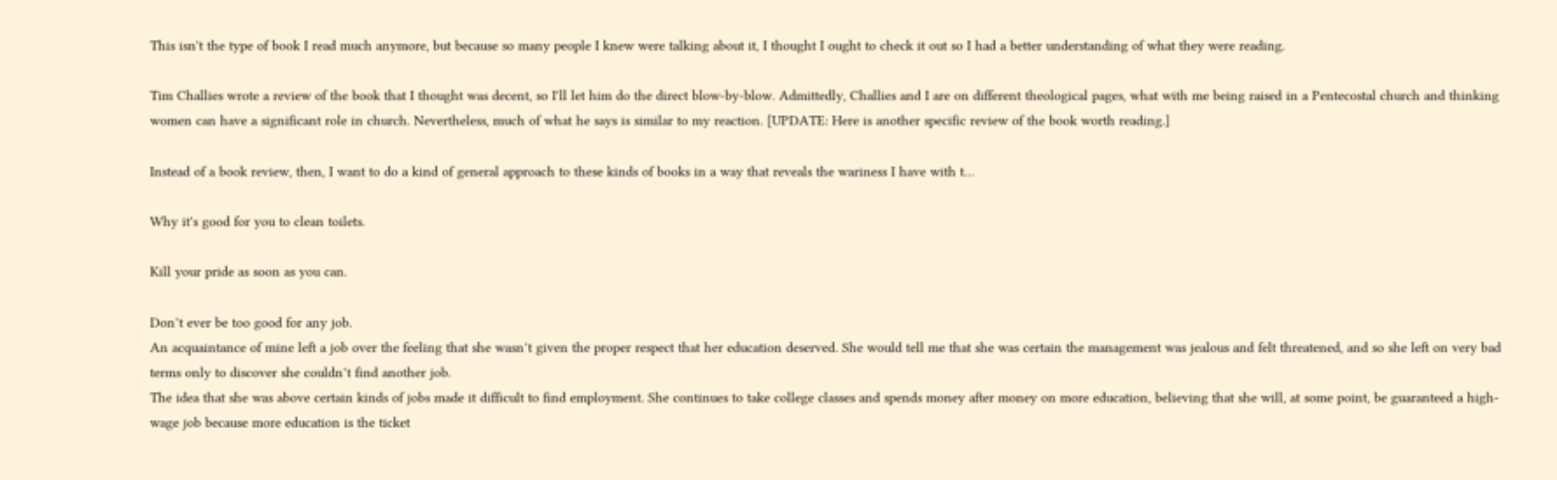This isn't the type of book I read much anymore, but because so many people I knew were talking about it, I thought I ought to check it out so I had a better understanding of what they were reading.

Tim Challies wrote a review of the book that I thought was decent, so I'll let him do the direct blow-by-blow. Admittedly, Challies and I are on different theological pages, what with me being raised in a Pentecostal church and thinking women can have a significant role in church. Nevertheless, much of what he says is similar to my reaction. [UPDATE: Here is another specific review of the book worth reading.]

Instead of a book review, then, I want to do a kind of general approach to these kinds of books in a way that reveals the wariness I have with t…

Why it's good for you to clean toilets.

Kill your pride as soon as you can.

Don’t ever be too good for any job.
An acquaintance of mine left a job over the feeling that she wasn’t given the proper respect that her education deserved. She would tell me that she was certain the management was jealous and felt threatened, and so she left on very bad terms only to discover she couldn’t find another job.
The idea that she was above certain kinds of jobs made it difficult to find employment. She continues to take college classes and spends money after money on more education, believing that she will, at some point, be guaranteed a high-wage job because more education is the ticket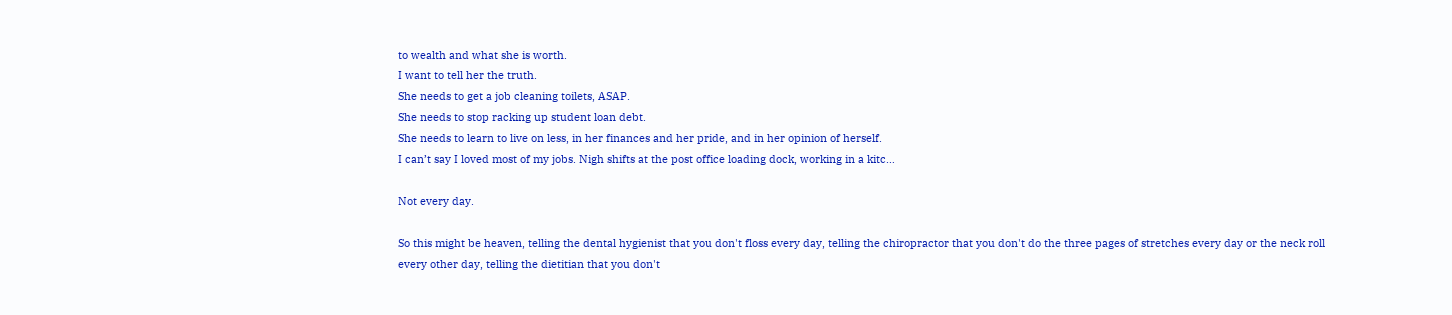to wealth and what she is worth.
I want to tell her the truth.
She needs to get a job cleaning toilets, ASAP.
She needs to stop racking up student loan debt.
She needs to learn to live on less, in her finances and her pride, and in her opinion of herself.
I can’t say I loved most of my jobs. Nigh shifts at the post office loading dock, working in a kitc…

Not every day.

So this might be heaven, telling the dental hygienist that you don't floss every day, telling the chiropractor that you don't do the three pages of stretches every day or the neck roll every other day, telling the dietitian that you don't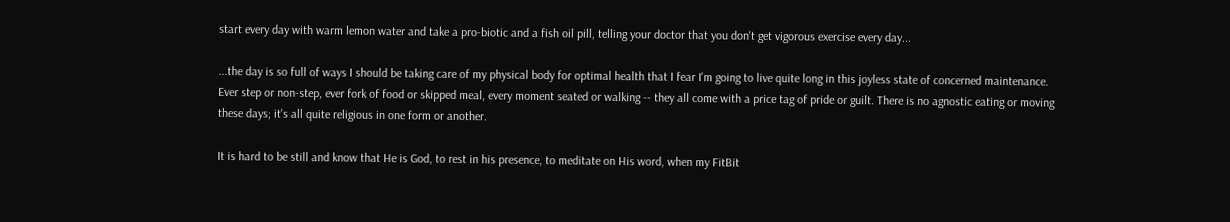start every day with warm lemon water and take a pro-biotic and a fish oil pill, telling your doctor that you don't get vigorous exercise every day...

...the day is so full of ways I should be taking care of my physical body for optimal health that I fear I'm going to live quite long in this joyless state of concerned maintenance. Ever step or non-step, ever fork of food or skipped meal, every moment seated or walking -- they all come with a price tag of pride or guilt. There is no agnostic eating or moving these days; it's all quite religious in one form or another.

It is hard to be still and know that He is God, to rest in his presence, to meditate on His word, when my FitBit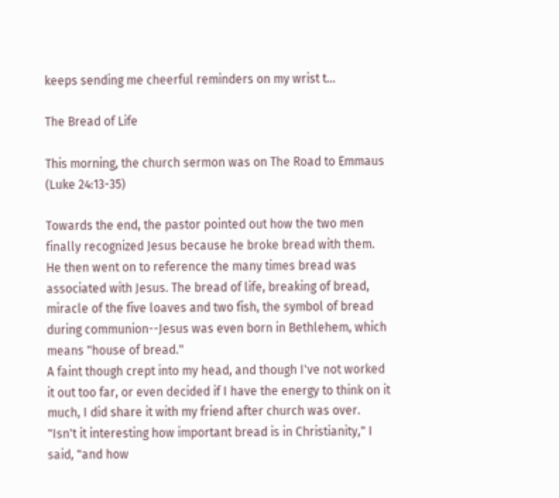keeps sending me cheerful reminders on my wrist t…

The Bread of Life

This morning, the church sermon was on The Road to Emmaus (Luke 24:13-35)

Towards the end, the pastor pointed out how the two men finally recognized Jesus because he broke bread with them. He then went on to reference the many times bread was associated with Jesus. The bread of life, breaking of bread, miracle of the five loaves and two fish, the symbol of bread during communion--Jesus was even born in Bethlehem, which means "house of bread."
A faint though crept into my head, and though I've not worked it out too far, or even decided if I have the energy to think on it much, I did share it with my friend after church was over.
"Isn't it interesting how important bread is in Christianity," I said, "and how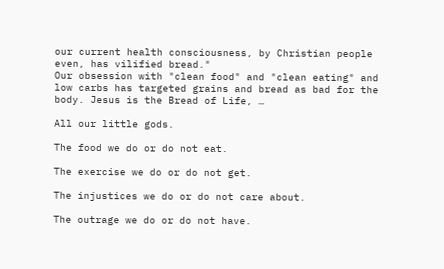our current health consciousness, by Christian people even, has vilified bread."
Our obsession with "clean food" and "clean eating" and low carbs has targeted grains and bread as bad for the body. Jesus is the Bread of Life, …

All our little gods.

The food we do or do not eat.

The exercise we do or do not get.

The injustices we do or do not care about.

The outrage we do or do not have.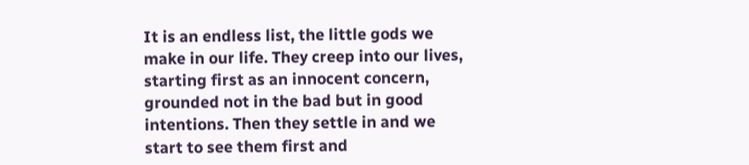It is an endless list, the little gods we make in our life. They creep into our lives, starting first as an innocent concern, grounded not in the bad but in good intentions. Then they settle in and we start to see them first and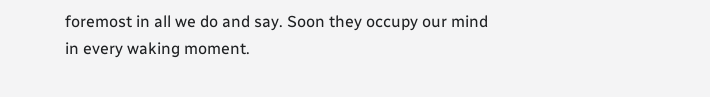foremost in all we do and say. Soon they occupy our mind in every waking moment.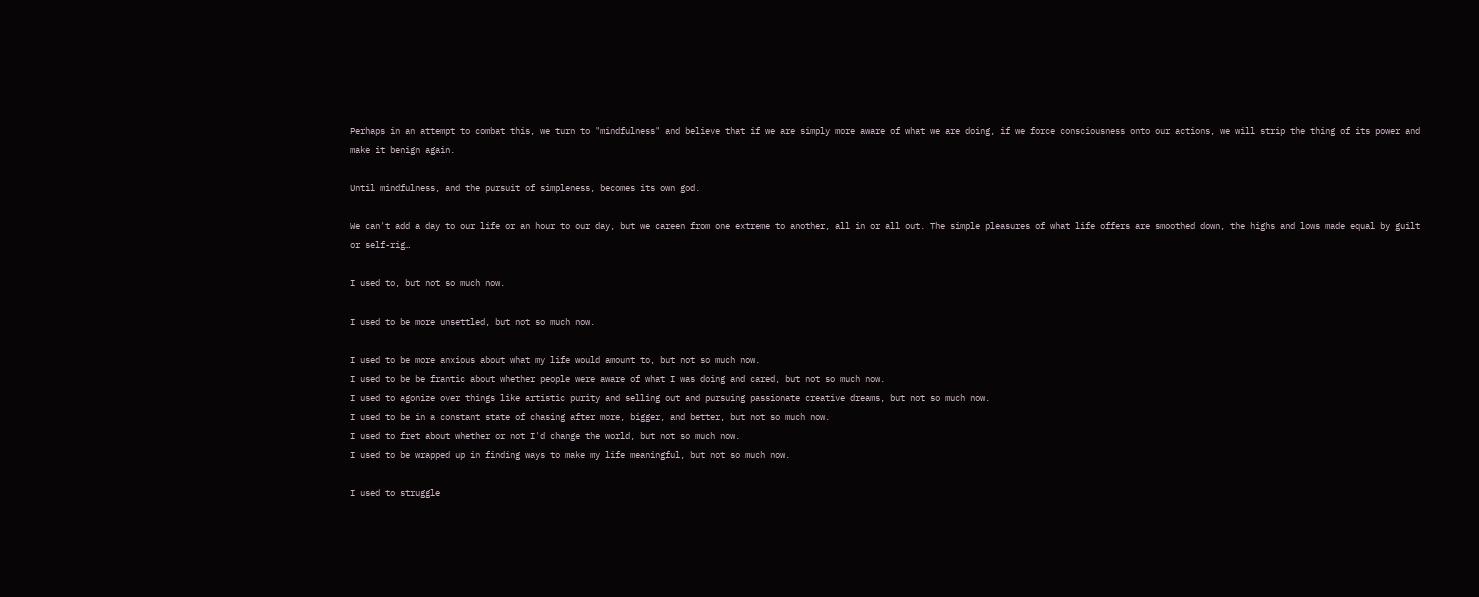Perhaps in an attempt to combat this, we turn to "mindfulness" and believe that if we are simply more aware of what we are doing, if we force consciousness onto our actions, we will strip the thing of its power and make it benign again.

Until mindfulness, and the pursuit of simpleness, becomes its own god.

We can't add a day to our life or an hour to our day, but we careen from one extreme to another, all in or all out. The simple pleasures of what life offers are smoothed down, the highs and lows made equal by guilt or self-rig…

I used to, but not so much now.

I used to be more unsettled, but not so much now.

I used to be more anxious about what my life would amount to, but not so much now.
I used to be be frantic about whether people were aware of what I was doing and cared, but not so much now.
I used to agonize over things like artistic purity and selling out and pursuing passionate creative dreams, but not so much now.
I used to be in a constant state of chasing after more, bigger, and better, but not so much now.
I used to fret about whether or not I'd change the world, but not so much now.
I used to be wrapped up in finding ways to make my life meaningful, but not so much now.

I used to struggle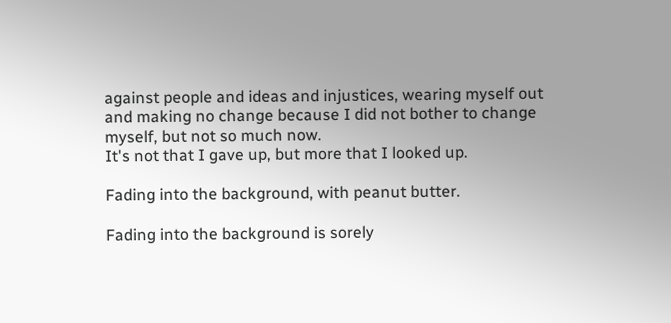against people and ideas and injustices, wearing myself out and making no change because I did not bother to change myself, but not so much now.
It's not that I gave up, but more that I looked up.

Fading into the background, with peanut butter.

Fading into the background is sorely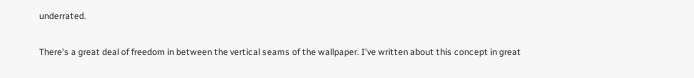underrated.

There's a great deal of freedom in between the vertical seams of the wallpaper. I've written about this concept in great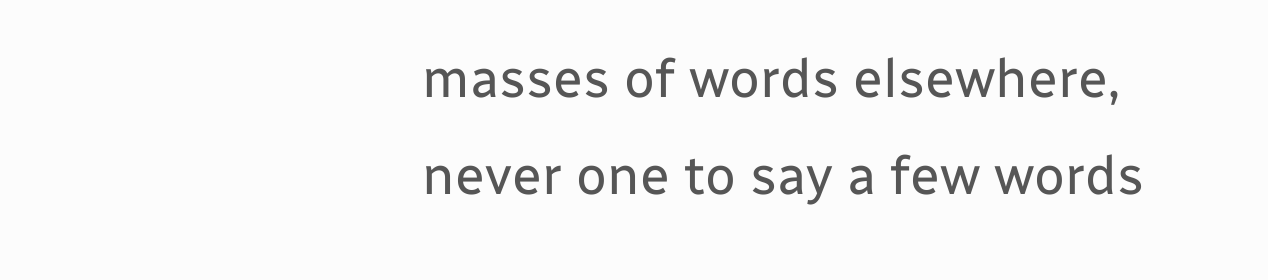masses of words elsewhere, never one to say a few words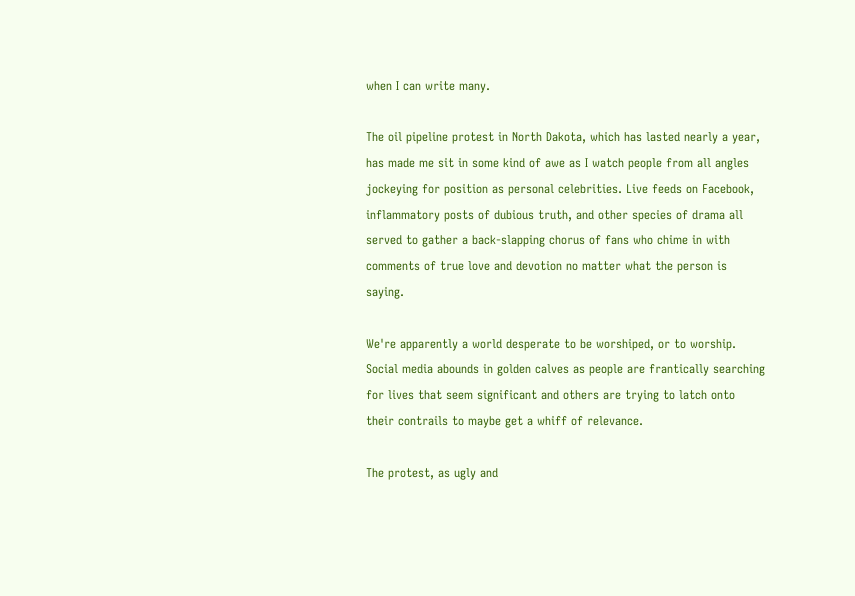when I can write many.

The oil pipeline protest in North Dakota, which has lasted nearly a year, has made me sit in some kind of awe as I watch people from all angles jockeying for position as personal celebrities. Live feeds on Facebook, inflammatory posts of dubious truth, and other species of drama all served to gather a back-slapping chorus of fans who chime in with comments of true love and devotion no matter what the person is saying.

We're apparently a world desperate to be worshiped, or to worship. Social media abounds in golden calves as people are frantically searching for lives that seem significant and others are trying to latch onto their contrails to maybe get a whiff of relevance.

The protest, as ugly and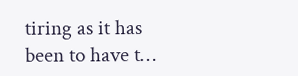tiring as it has been to have t…